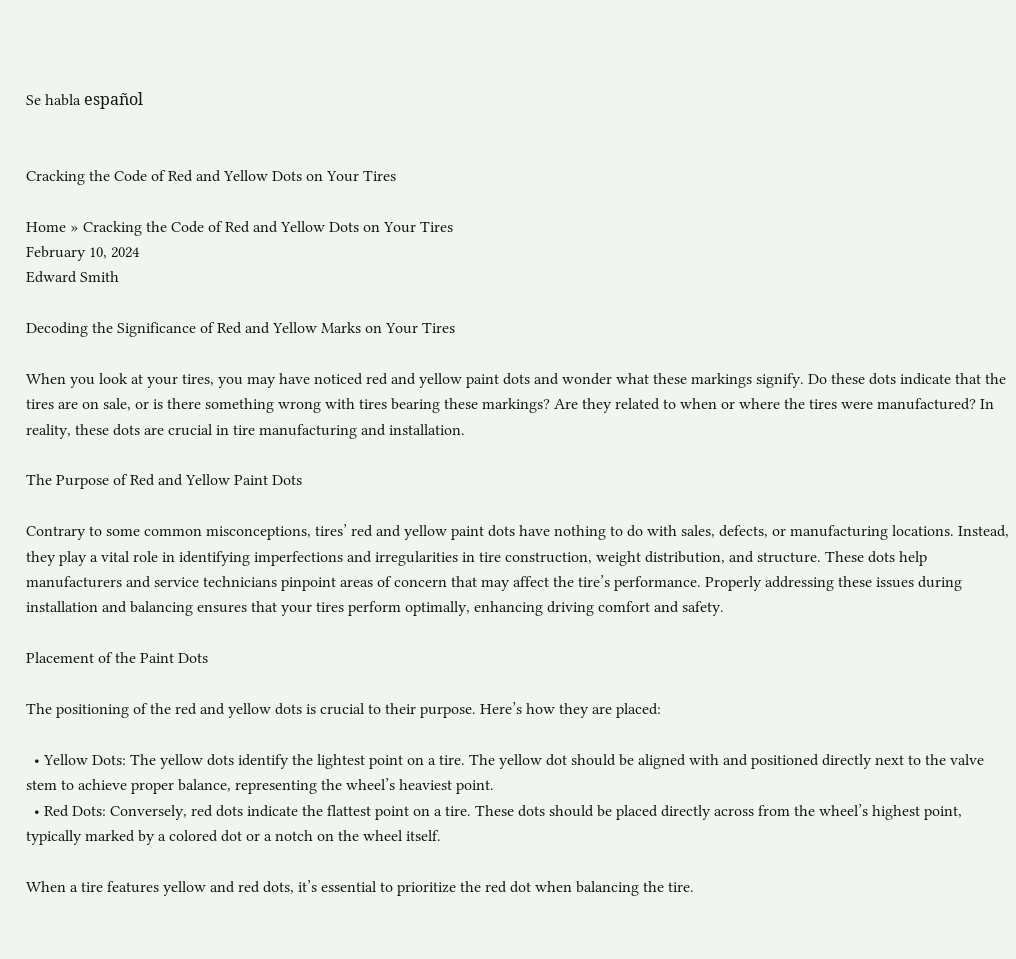Se habla español


Cracking the Code of Red and Yellow Dots on Your Tires

Home » Cracking the Code of Red and Yellow Dots on Your Tires
February 10, 2024
Edward Smith

Decoding the Significance of Red and Yellow Marks on Your Tires

When you look at your tires, you may have noticed red and yellow paint dots and wonder what these markings signify. Do these dots indicate that the tires are on sale, or is there something wrong with tires bearing these markings? Are they related to when or where the tires were manufactured? In reality, these dots are crucial in tire manufacturing and installation.

The Purpose of Red and Yellow Paint Dots

Contrary to some common misconceptions, tires’ red and yellow paint dots have nothing to do with sales, defects, or manufacturing locations. Instead, they play a vital role in identifying imperfections and irregularities in tire construction, weight distribution, and structure. These dots help manufacturers and service technicians pinpoint areas of concern that may affect the tire’s performance. Properly addressing these issues during installation and balancing ensures that your tires perform optimally, enhancing driving comfort and safety.

Placement of the Paint Dots

The positioning of the red and yellow dots is crucial to their purpose. Here’s how they are placed:

  • Yellow Dots: The yellow dots identify the lightest point on a tire. The yellow dot should be aligned with and positioned directly next to the valve stem to achieve proper balance, representing the wheel’s heaviest point.
  • Red Dots: Conversely, red dots indicate the flattest point on a tire. These dots should be placed directly across from the wheel’s highest point, typically marked by a colored dot or a notch on the wheel itself.

When a tire features yellow and red dots, it’s essential to prioritize the red dot when balancing the tire.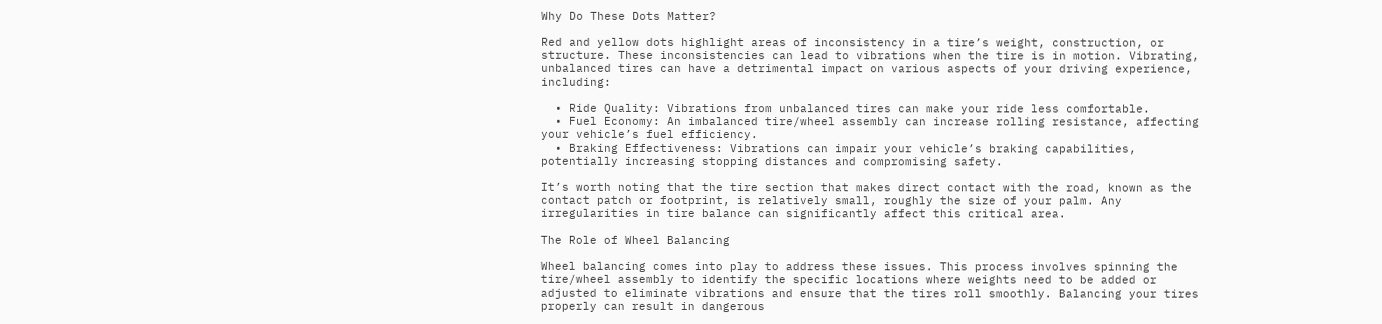Why Do These Dots Matter?

Red and yellow dots highlight areas of inconsistency in a tire’s weight, construction, or structure. These inconsistencies can lead to vibrations when the tire is in motion. Vibrating, unbalanced tires can have a detrimental impact on various aspects of your driving experience, including:

  • Ride Quality: Vibrations from unbalanced tires can make your ride less comfortable.
  • Fuel Economy: An imbalanced tire/wheel assembly can increase rolling resistance, affecting your vehicle’s fuel efficiency.
  • Braking Effectiveness: Vibrations can impair your vehicle’s braking capabilities, potentially increasing stopping distances and compromising safety.

It’s worth noting that the tire section that makes direct contact with the road, known as the contact patch or footprint, is relatively small, roughly the size of your palm. Any irregularities in tire balance can significantly affect this critical area.

The Role of Wheel Balancing

Wheel balancing comes into play to address these issues. This process involves spinning the tire/wheel assembly to identify the specific locations where weights need to be added or adjusted to eliminate vibrations and ensure that the tires roll smoothly. Balancing your tires properly can result in dangerous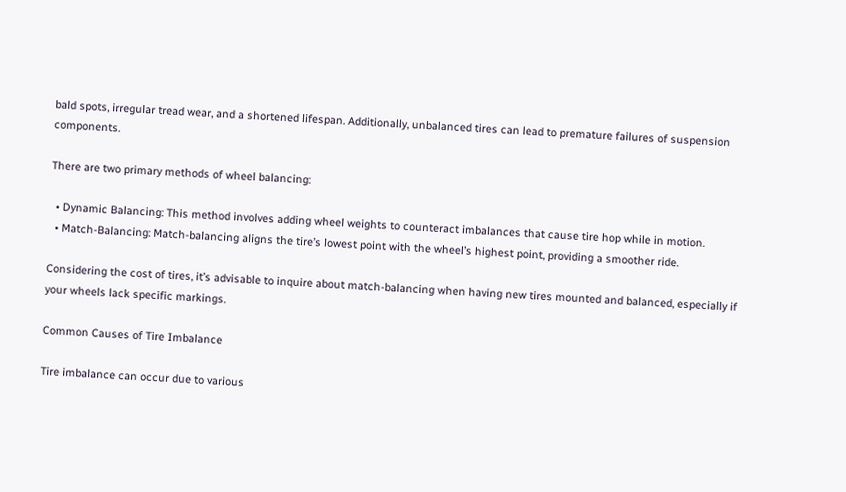bald spots, irregular tread wear, and a shortened lifespan. Additionally, unbalanced tires can lead to premature failures of suspension components.

There are two primary methods of wheel balancing:

  • Dynamic Balancing: This method involves adding wheel weights to counteract imbalances that cause tire hop while in motion.
  • Match-Balancing: Match-balancing aligns the tire’s lowest point with the wheel’s highest point, providing a smoother ride.

Considering the cost of tires, it’s advisable to inquire about match-balancing when having new tires mounted and balanced, especially if your wheels lack specific markings.

Common Causes of Tire Imbalance

Tire imbalance can occur due to various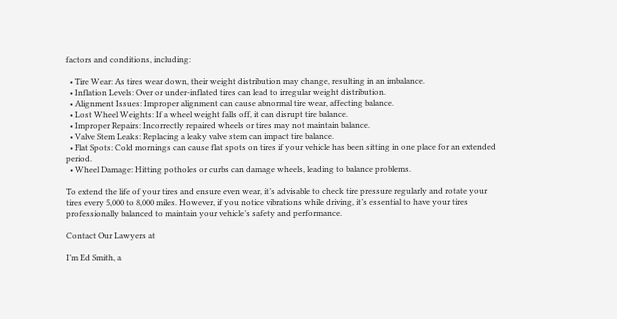factors and conditions, including:

  • Tire Wear: As tires wear down, their weight distribution may change, resulting in an imbalance.
  • Inflation Levels: Over or under-inflated tires can lead to irregular weight distribution.
  • Alignment Issues: Improper alignment can cause abnormal tire wear, affecting balance.
  • Lost Wheel Weights: If a wheel weight falls off, it can disrupt tire balance.
  • Improper Repairs: Incorrectly repaired wheels or tires may not maintain balance.
  • Valve Stem Leaks: Replacing a leaky valve stem can impact tire balance.
  • Flat Spots: Cold mornings can cause flat spots on tires if your vehicle has been sitting in one place for an extended period.
  • Wheel Damage: Hitting potholes or curbs can damage wheels, leading to balance problems.

To extend the life of your tires and ensure even wear, it’s advisable to check tire pressure regularly and rotate your tires every 5,000 to 8,000 miles. However, if you notice vibrations while driving, it’s essential to have your tires professionally balanced to maintain your vehicle’s safety and performance.

Contact Our Lawyers at

I’m Ed Smith, a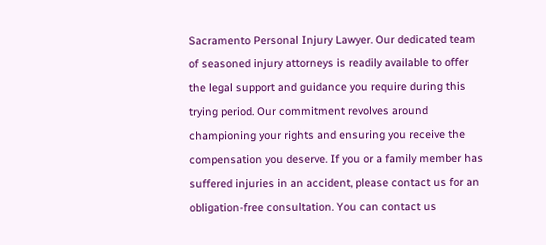Sacramento Personal Injury Lawyer. Our dedicated team of seasoned injury attorneys is readily available to offer the legal support and guidance you require during this trying period. Our commitment revolves around championing your rights and ensuring you receive the compensation you deserve. If you or a family member has suffered injuries in an accident, please contact us for an obligation-free consultation. You can contact us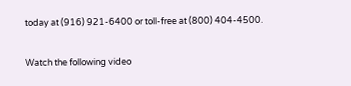today at (916) 921-6400 or toll-free at (800) 404-4500.

Watch the following video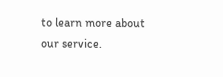to learn more about our service.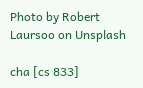Photo by Robert Laursoo on Unsplash

cha [cs 833]